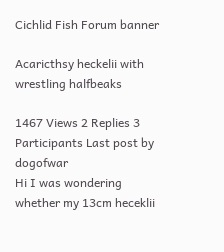Cichlid Fish Forum banner

Acaricthsy heckelii with wrestling halfbeaks

1467 Views 2 Replies 3 Participants Last post by  dogofwar
Hi I was wondering whether my 13cm heceklii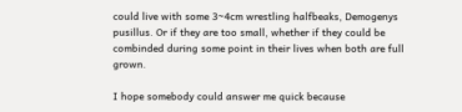could live with some 3~4cm wrestling halfbeaks, Demogenys pusillus. Or if they are too small, whether if they could be combinded during some point in their lives when both are full grown.

I hope somebody could answer me quick because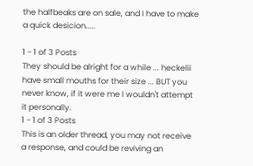the halfbeaks are on sale, and I have to make a quick desicion.....

1 - 1 of 3 Posts
They should be alright for a while ... heckelii have small mouths for their size ... BUT you never know, if it were me I wouldn't attempt it personally.
1 - 1 of 3 Posts
This is an older thread, you may not receive a response, and could be reviving an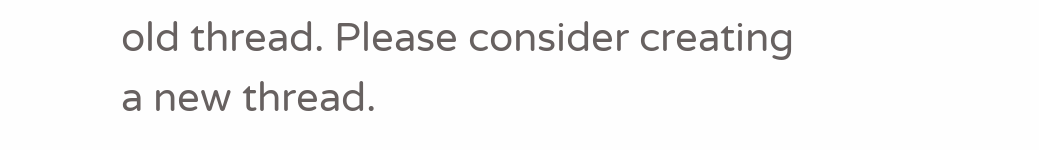old thread. Please consider creating a new thread.